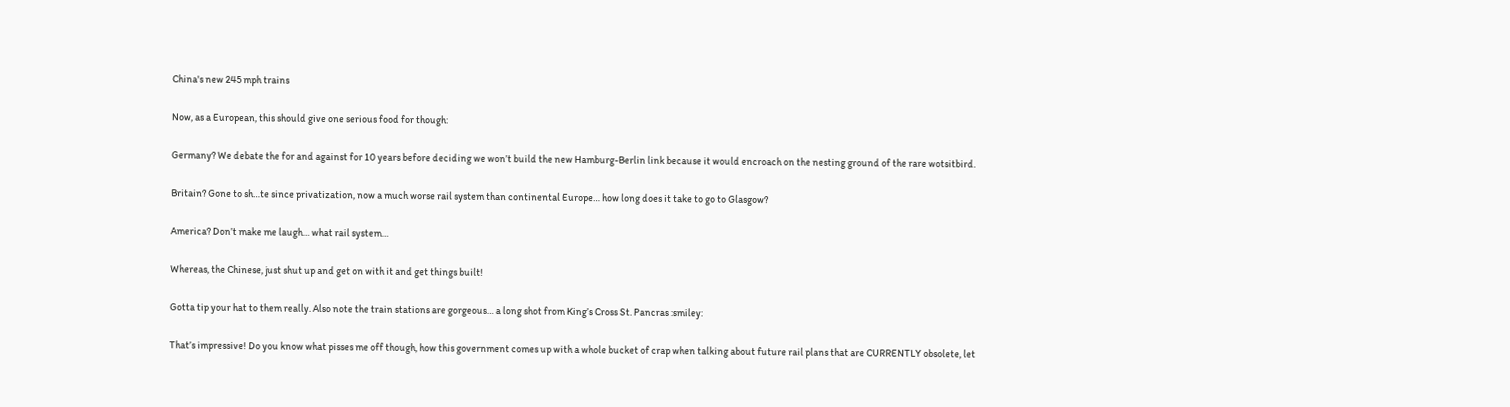China's new 245 mph trains

Now, as a European, this should give one serious food for though:

Germany? We debate the for and against for 10 years before deciding we won’t build the new Hamburg-Berlin link because it would encroach on the nesting ground of the rare wotsitbird.

Britain? Gone to sh…te since privatization, now a much worse rail system than continental Europe… how long does it take to go to Glasgow?

America? Don’t make me laugh… what rail system…

Whereas, the Chinese, just shut up and get on with it and get things built!

Gotta tip your hat to them really. Also note the train stations are gorgeous… a long shot from King’s Cross St. Pancras :smiley:

That’s impressive! Do you know what pisses me off though, how this government comes up with a whole bucket of crap when talking about future rail plans that are CURRENTLY obsolete, let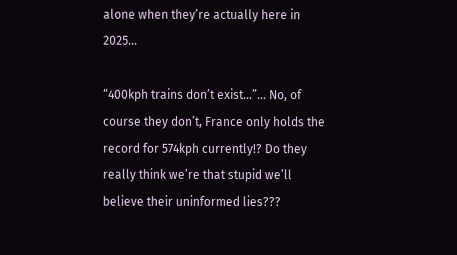alone when they’re actually here in 2025…

“400kph trains don’t exist…”… No, of course they don’t, France only holds the record for 574kph currently!? Do they really think we’re that stupid we’ll believe their uninformed lies???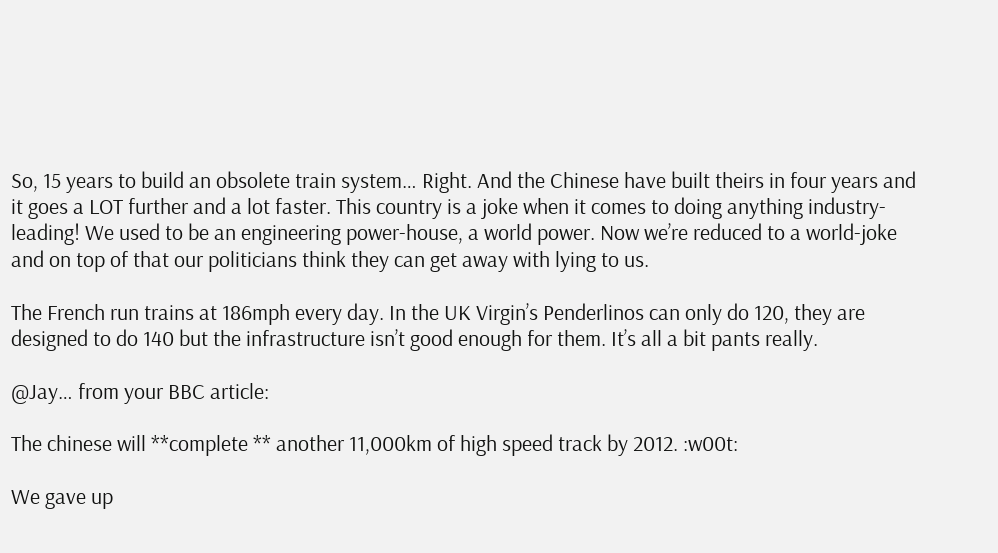So, 15 years to build an obsolete train system… Right. And the Chinese have built theirs in four years and it goes a LOT further and a lot faster. This country is a joke when it comes to doing anything industry-leading! We used to be an engineering power-house, a world power. Now we’re reduced to a world-joke and on top of that our politicians think they can get away with lying to us.

The French run trains at 186mph every day. In the UK Virgin’s Penderlinos can only do 120, they are designed to do 140 but the infrastructure isn’t good enough for them. It’s all a bit pants really.

@Jay… from your BBC article:

The chinese will **complete ** another 11,000km of high speed track by 2012. :w00t:

We gave up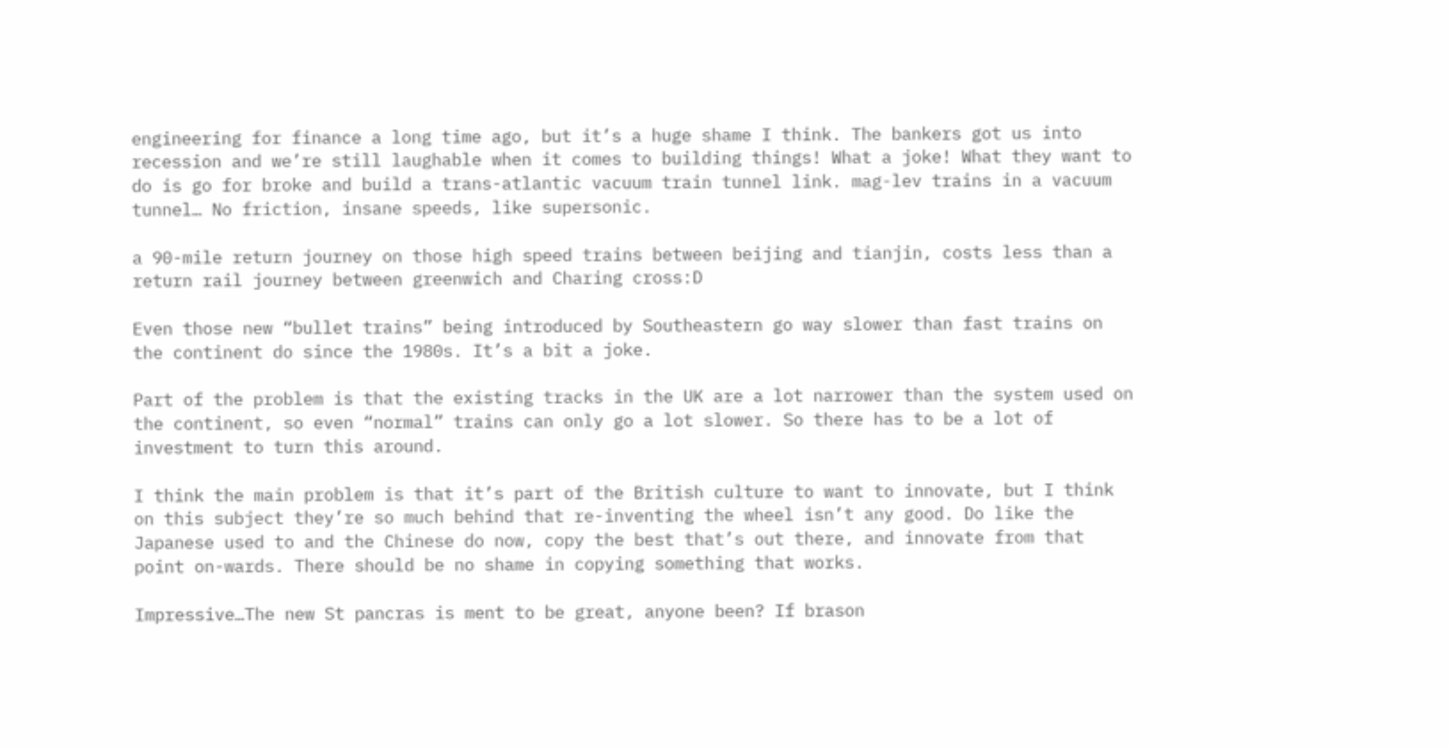engineering for finance a long time ago, but it’s a huge shame I think. The bankers got us into recession and we’re still laughable when it comes to building things! What a joke! What they want to do is go for broke and build a trans-atlantic vacuum train tunnel link. mag-lev trains in a vacuum tunnel… No friction, insane speeds, like supersonic.

a 90-mile return journey on those high speed trains between beijing and tianjin, costs less than a return rail journey between greenwich and Charing cross:D

Even those new “bullet trains” being introduced by Southeastern go way slower than fast trains on the continent do since the 1980s. It’s a bit a joke.

Part of the problem is that the existing tracks in the UK are a lot narrower than the system used on the continent, so even “normal” trains can only go a lot slower. So there has to be a lot of investment to turn this around.

I think the main problem is that it’s part of the British culture to want to innovate, but I think on this subject they’re so much behind that re-inventing the wheel isn’t any good. Do like the Japanese used to and the Chinese do now, copy the best that’s out there, and innovate from that point on-wards. There should be no shame in copying something that works.

Impressive…The new St pancras is ment to be great, anyone been? If brason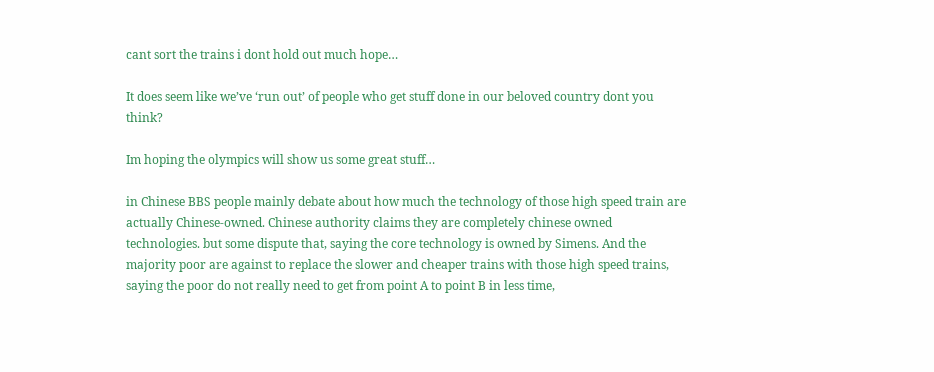cant sort the trains i dont hold out much hope…

It does seem like we’ve ‘run out’ of people who get stuff done in our beloved country dont you think?

Im hoping the olympics will show us some great stuff…

in Chinese BBS people mainly debate about how much the technology of those high speed train are actually Chinese-owned. Chinese authority claims they are completely chinese owned technologies. but some dispute that, saying the core technology is owned by Simens. And the majority poor are against to replace the slower and cheaper trains with those high speed trains, saying the poor do not really need to get from point A to point B in less time,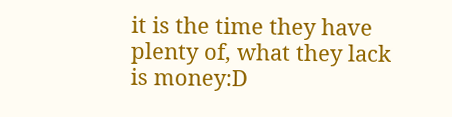it is the time they have plenty of, what they lack is money:D